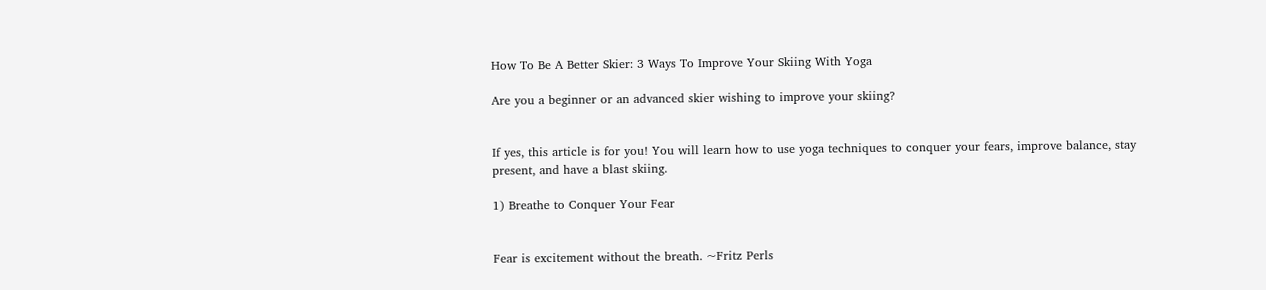How To Be A Better Skier: 3 Ways To Improve Your Skiing With Yoga

Are you a beginner or an advanced skier wishing to improve your skiing?


If yes, this article is for you! You will learn how to use yoga techniques to conquer your fears, improve balance, stay present, and have a blast skiing.

1) Breathe to Conquer Your Fear


Fear is excitement without the breath. ~Fritz Perls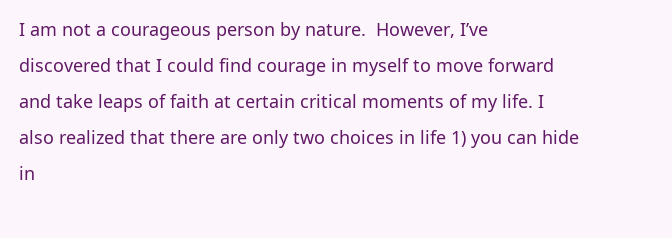I am not a courageous person by nature.  However, I’ve discovered that I could find courage in myself to move forward and take leaps of faith at certain critical moments of my life. I also realized that there are only two choices in life 1) you can hide in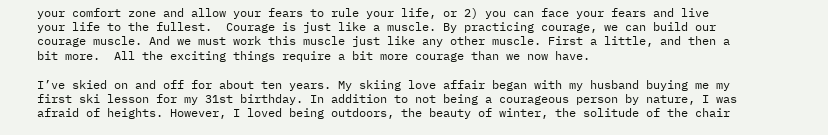your comfort zone and allow your fears to rule your life, or 2) you can face your fears and live your life to the fullest.  Courage is just like a muscle. By practicing courage, we can build our courage muscle. And we must work this muscle just like any other muscle. First a little, and then a bit more.  All the exciting things require a bit more courage than we now have.

I’ve skied on and off for about ten years. My skiing love affair began with my husband buying me my first ski lesson for my 31st birthday. In addition to not being a courageous person by nature, I was afraid of heights. However, I loved being outdoors, the beauty of winter, the solitude of the chair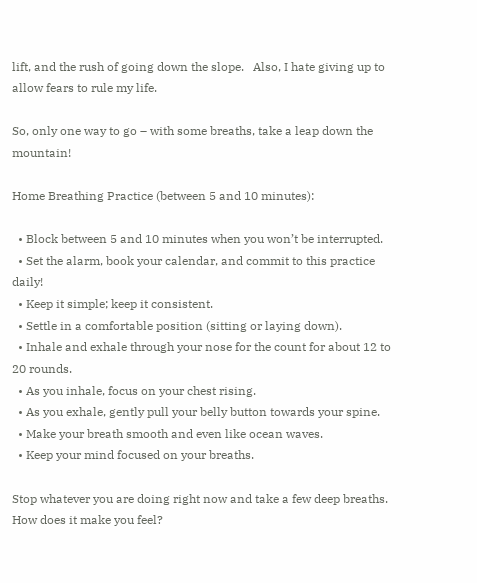lift, and the rush of going down the slope.   Also, I hate giving up to allow fears to rule my life.

So, only one way to go – with some breaths, take a leap down the mountain!

Home Breathing Practice (between 5 and 10 minutes):

  • Block between 5 and 10 minutes when you won’t be interrupted.
  • Set the alarm, book your calendar, and commit to this practice daily!
  • Keep it simple; keep it consistent.
  • Settle in a comfortable position (sitting or laying down).
  • Inhale and exhale through your nose for the count for about 12 to 20 rounds.
  • As you inhale, focus on your chest rising.
  • As you exhale, gently pull your belly button towards your spine.
  • Make your breath smooth and even like ocean waves.
  • Keep your mind focused on your breaths.

Stop whatever you are doing right now and take a few deep breaths. How does it make you feel?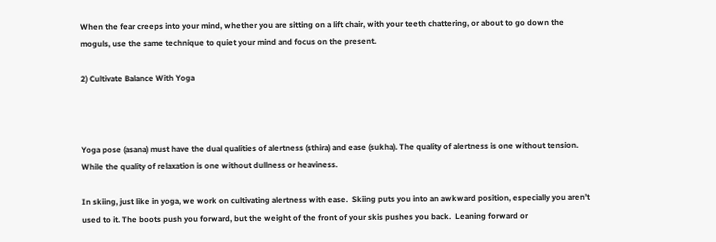When the fear creeps into your mind, whether you are sitting on a lift chair, with your teeth chattering, or about to go down the moguls, use the same technique to quiet your mind and focus on the present.

2) Cultivate Balance With Yoga



Yoga pose (asana) must have the dual qualities of alertness (sthira) and ease (sukha). The quality of alertness is one without tension. While the quality of relaxation is one without dullness or heaviness.

In skiing, just like in yoga, we work on cultivating alertness with ease.  Skiing puts you into an awkward position, especially you aren’t used to it. The boots push you forward, but the weight of the front of your skis pushes you back.  Leaning forward or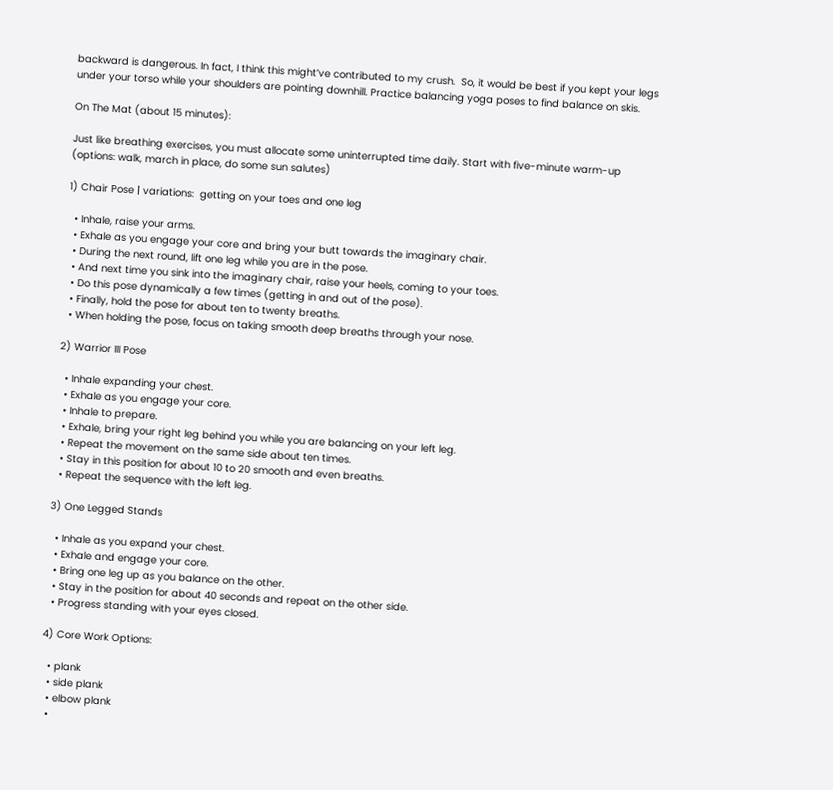backward is dangerous. In fact, I think this might’ve contributed to my crush.  So, it would be best if you kept your legs under your torso while your shoulders are pointing downhill. Practice balancing yoga poses to find balance on skis.

On The Mat (about 15 minutes):

Just like breathing exercises, you must allocate some uninterrupted time daily. Start with five-minute warm-up (options: walk, march in place, do some sun salutes)

1) Chair Pose | variations:  getting on your toes and one leg

  • Inhale, raise your arms.
  • Exhale as you engage your core and bring your butt towards the imaginary chair.
  • During the next round, lift one leg while you are in the pose.
  • And next time you sink into the imaginary chair, raise your heels, coming to your toes.
  • Do this pose dynamically a few times (getting in and out of the pose).
  • Finally, hold the pose for about ten to twenty breaths.
  • When holding the pose, focus on taking smooth deep breaths through your nose.

2) Warrior III Pose

  • Inhale expanding your chest.
  • Exhale as you engage your core.
  • Inhale to prepare.
  • Exhale, bring your right leg behind you while you are balancing on your left leg.
  • Repeat the movement on the same side about ten times.
  • Stay in this position for about 10 to 20 smooth and even breaths.
  • Repeat the sequence with the left leg.

3) One Legged Stands

  • Inhale as you expand your chest.
  • Exhale and engage your core.
  • Bring one leg up as you balance on the other.
  • Stay in the position for about 40 seconds and repeat on the other side.
  • Progress standing with your eyes closed.

4) Core Work Options:

  • plank
  • side plank
  • elbow plank
  •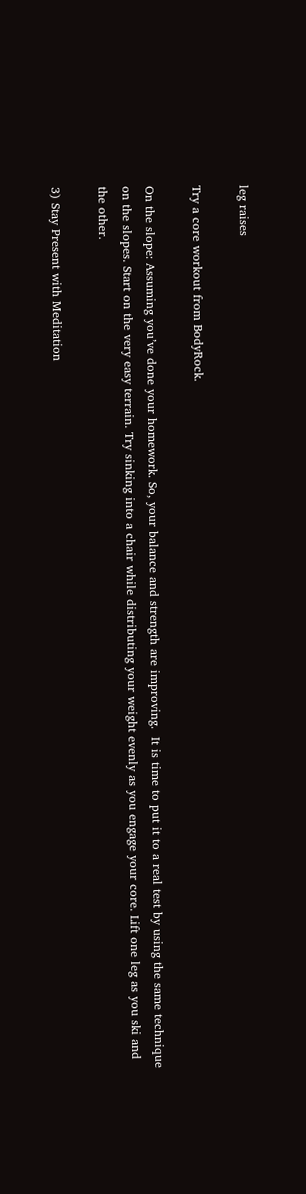leg raises

Try a core workout from BodyRock.

On the slope: Assuming you’ve done your homework. So, your balance and strength are improving.  It is time to put it to a real test by using the same technique on the slopes. Start on the very easy terrain. Try sinking into a chair while distributing your weight evenly as you engage your core. Lift one leg as you ski and the other.

3) Stay Present with Meditation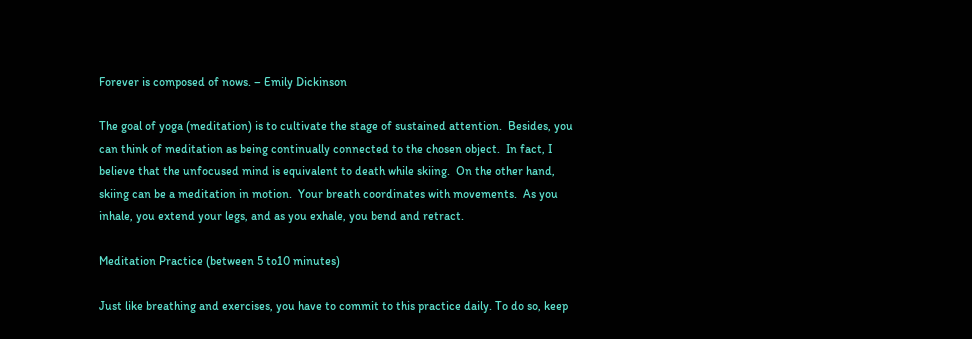Forever is composed of nows. – Emily Dickinson

The goal of yoga (meditation) is to cultivate the stage of sustained attention.  Besides, you can think of meditation as being continually connected to the chosen object.  In fact, I believe that the unfocused mind is equivalent to death while skiing.  On the other hand, skiing can be a meditation in motion.  Your breath coordinates with movements.  As you inhale, you extend your legs, and as you exhale, you bend and retract.

Meditation Practice (between 5 to10 minutes)

Just like breathing and exercises, you have to commit to this practice daily. To do so, keep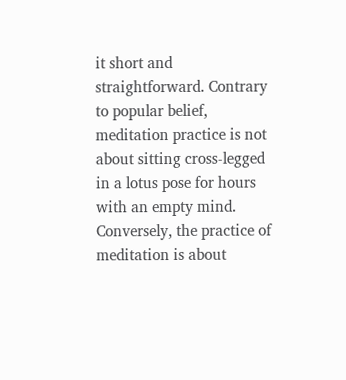it short and straightforward. Contrary to popular belief, meditation practice is not about sitting cross-legged in a lotus pose for hours with an empty mind. Conversely, the practice of meditation is about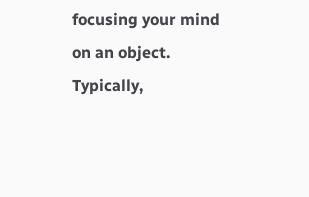focusing your mind on an object. Typically,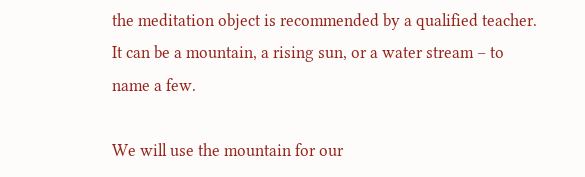the meditation object is recommended by a qualified teacher.  It can be a mountain, a rising sun, or a water stream – to name a few.

We will use the mountain for our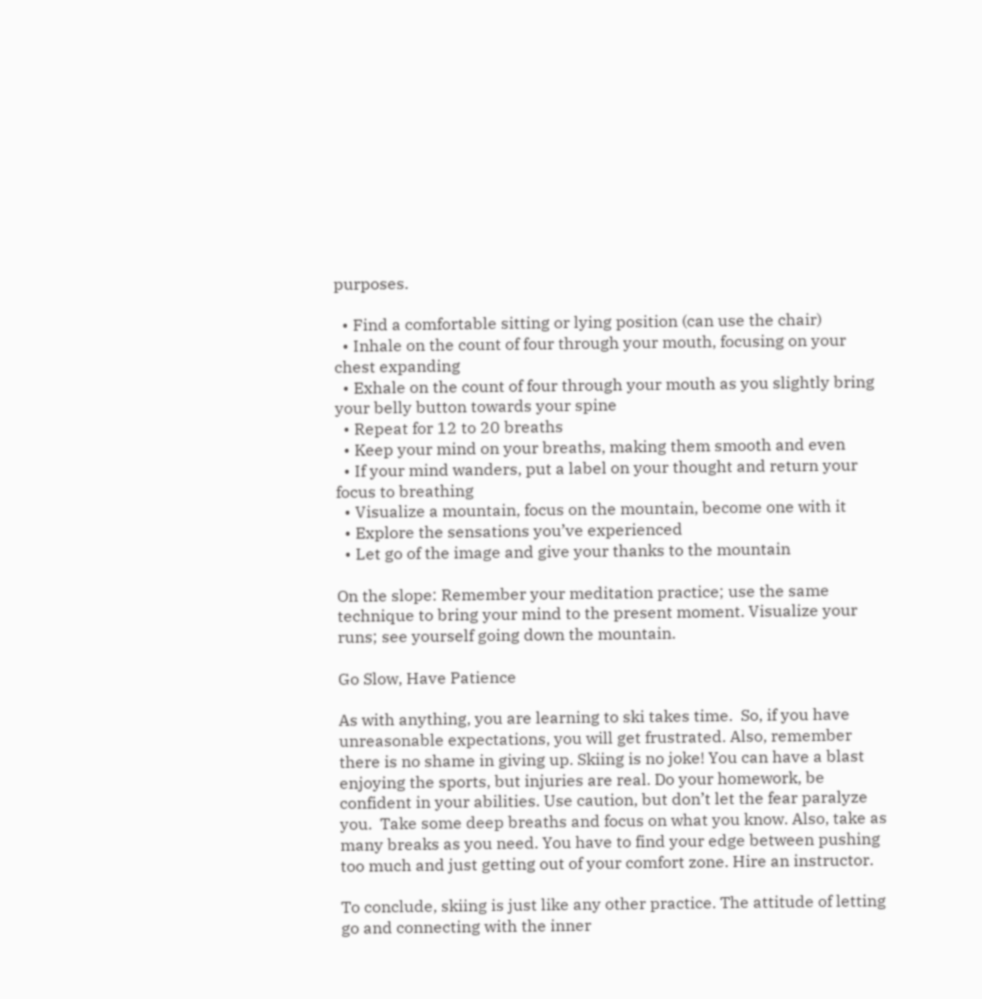purposes.

  • Find a comfortable sitting or lying position (can use the chair)
  • Inhale on the count of four through your mouth, focusing on your chest expanding
  • Exhale on the count of four through your mouth as you slightly bring your belly button towards your spine
  • Repeat for 12 to 20 breaths
  • Keep your mind on your breaths, making them smooth and even
  • If your mind wanders, put a label on your thought and return your focus to breathing
  • Visualize a mountain, focus on the mountain, become one with it
  • Explore the sensations you’ve experienced
  • Let go of the image and give your thanks to the mountain

On the slope: Remember your meditation practice; use the same technique to bring your mind to the present moment. Visualize your runs; see yourself going down the mountain.

Go Slow, Have Patience

As with anything, you are learning to ski takes time.  So, if you have unreasonable expectations, you will get frustrated. Also, remember there is no shame in giving up. Skiing is no joke! You can have a blast enjoying the sports, but injuries are real. Do your homework, be confident in your abilities. Use caution, but don’t let the fear paralyze you.  Take some deep breaths and focus on what you know. Also, take as many breaks as you need. You have to find your edge between pushing too much and just getting out of your comfort zone. Hire an instructor.

To conclude, skiing is just like any other practice. The attitude of letting go and connecting with the inner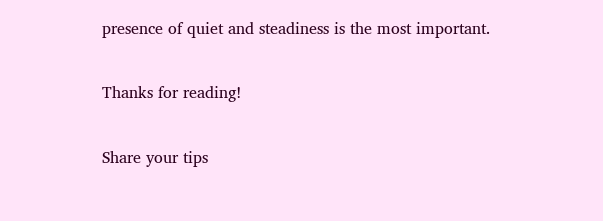presence of quiet and steadiness is the most important.

Thanks for reading!

Share your tips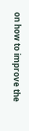on how to improve the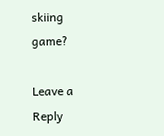skiing game?

Leave a Reply